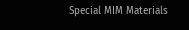Special MIM Materials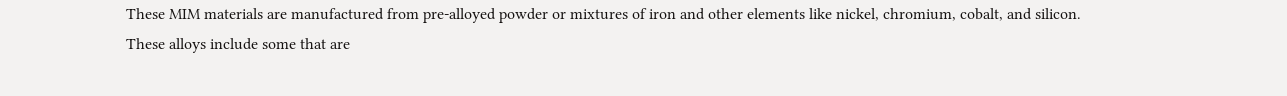These MIM materials are manufactured from pre-alloyed powder or mixtures of iron and other elements like nickel, chromium, cobalt, and silicon. These alloys include some that are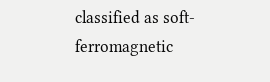classified as soft-ferromagnetic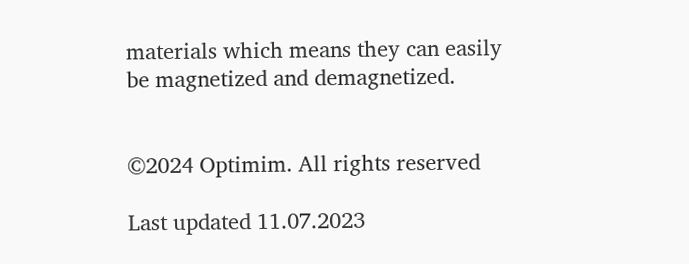materials which means they can easily be magnetized and demagnetized.


©2024 Optimim. All rights reserved

Last updated 11.07.2023